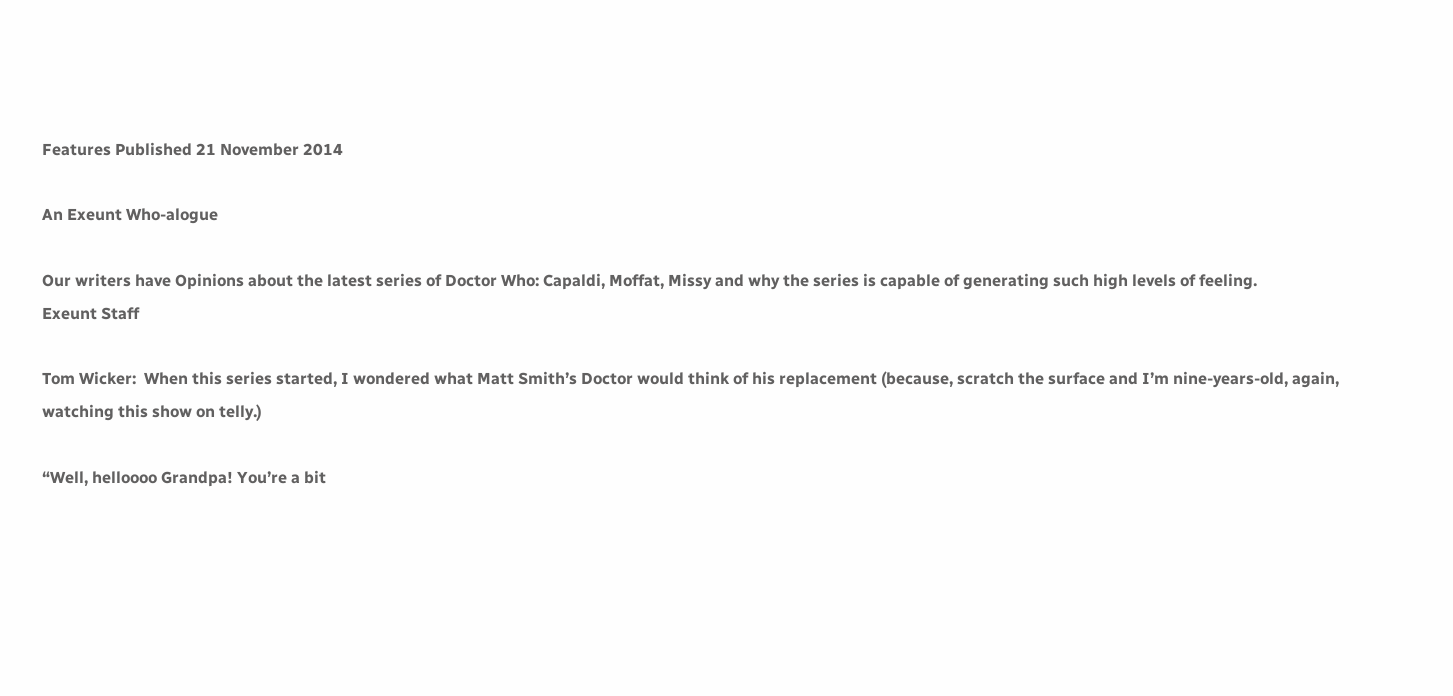Features Published 21 November 2014

An Exeunt Who-alogue

Our writers have Opinions about the latest series of Doctor Who: Capaldi, Moffat, Missy and why the series is capable of generating such high levels of feeling.
Exeunt Staff

Tom Wicker:  When this series started, I wondered what Matt Smith’s Doctor would think of his replacement (because, scratch the surface and I’m nine-years-old, again, watching this show on telly.)

“Well, helloooo Grandpa! You’re a bit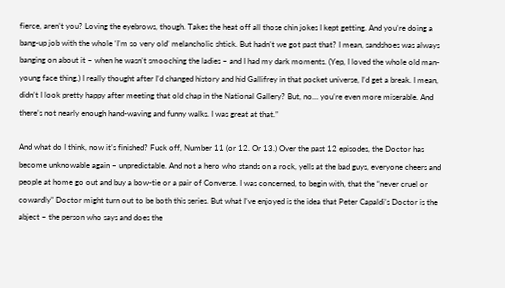fierce, aren’t you? Loving the eyebrows, though. Takes the heat off all those chin jokes I kept getting. And you’re doing a bang-up job with the whole ‘I’m so very old’ melancholic shtick. But hadn’t we got past that? I mean, sandshoes was always banging on about it – when he wasn’t smooching the ladies – and I had my dark moments. (Yep, I loved the whole old man-young face thing.) I really thought after I’d changed history and hid Gallifrey in that pocket universe, I’d get a break. I mean, didn’t I look pretty happy after meeting that old chap in the National Gallery? But, no… you’re even more miserable. And there’s not nearly enough hand-waving and funny walks. I was great at that.”

And what do I think, now it’s finished? Fuck off, Number 11 (or 12. Or 13.) Over the past 12 episodes, the Doctor has become unknowable again – unpredictable. And not a hero who stands on a rock, yells at the bad guys, everyone cheers and people at home go out and buy a bow-tie or a pair of Converse. I was concerned, to begin with, that the “never cruel or cowardly” Doctor might turn out to be both this series. But what I’ve enjoyed is the idea that Peter Capaldi’s Doctor is the abject – the person who says and does the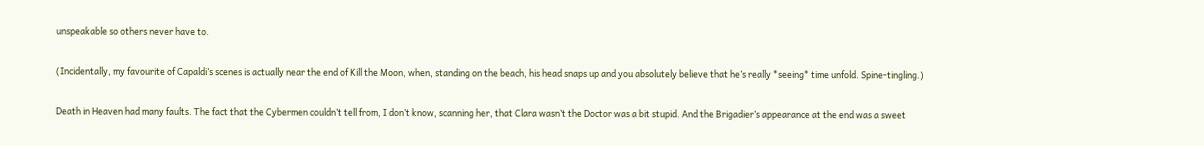unspeakable so others never have to.

(Incidentally, my favourite of Capaldi’s scenes is actually near the end of Kill the Moon, when, standing on the beach, his head snaps up and you absolutely believe that he’s really *seeing* time unfold. Spine-tingling.)

Death in Heaven had many faults. The fact that the Cybermen couldn’t tell from, I don’t know, scanning her, that Clara wasn’t the Doctor was a bit stupid. And the Brigadier’s appearance at the end was a sweet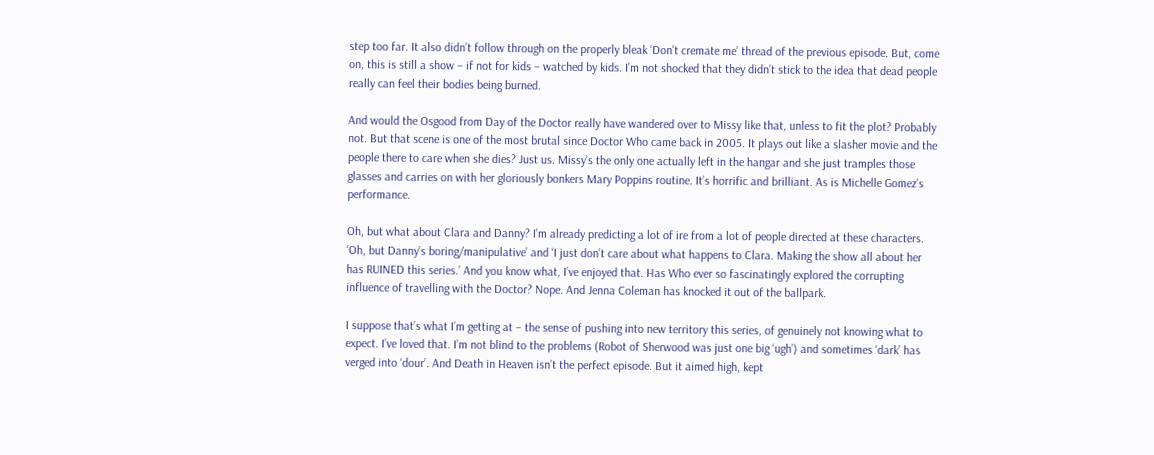step too far. It also didn’t follow through on the properly bleak ‘Don’t cremate me’ thread of the previous episode. But, come on, this is still a show – if not for kids – watched by kids. I’m not shocked that they didn’t stick to the idea that dead people really can feel their bodies being burned.

And would the Osgood from Day of the Doctor really have wandered over to Missy like that, unless to fit the plot? Probably not. But that scene is one of the most brutal since Doctor Who came back in 2005. It plays out like a slasher movie and the people there to care when she dies? Just us. Missy’s the only one actually left in the hangar and she just tramples those glasses and carries on with her gloriously bonkers Mary Poppins routine. It’s horrific and brilliant. As is Michelle Gomez’s performance.

Oh, but what about Clara and Danny? I’m already predicting a lot of ire from a lot of people directed at these characters. ‘Oh, but Danny’s boring/manipulative’ and ‘I just don’t care about what happens to Clara. Making the show all about her has RUINED this series.’ And you know what, I’ve enjoyed that. Has Who ever so fascinatingly explored the corrupting influence of travelling with the Doctor? Nope. And Jenna Coleman has knocked it out of the ballpark.

I suppose that’s what I’m getting at – the sense of pushing into new territory this series, of genuinely not knowing what to expect. I’ve loved that. I’m not blind to the problems (Robot of Sherwood was just one big ‘ugh’) and sometimes ‘dark’ has verged into ‘dour’. And Death in Heaven isn’t the perfect episode. But it aimed high, kept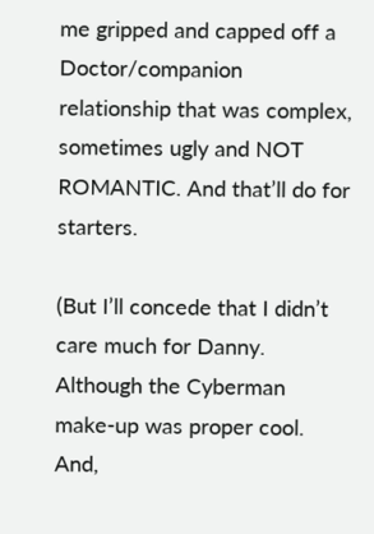me gripped and capped off a Doctor/companion relationship that was complex, sometimes ugly and NOT ROMANTIC. And that’ll do for starters.

(But I’ll concede that I didn’t care much for Danny. Although the Cyberman make-up was proper cool. And,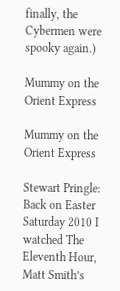finally, the Cybermen were spooky again.)

Mummy on the Orient Express

Mummy on the Orient Express

Stewart Pringle:  Back on Easter Saturday 2010 I watched The Eleventh Hour, Matt Smith’s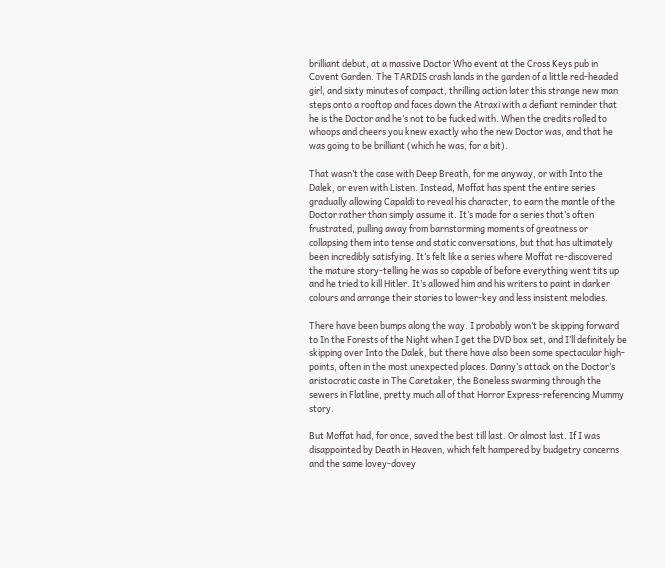brilliant debut, at a massive Doctor Who event at the Cross Keys pub in Covent Garden. The TARDIS crash lands in the garden of a little red-headed girl, and sixty minutes of compact, thrilling action later this strange new man steps onto a rooftop and faces down the Atraxi with a defiant reminder that he is the Doctor and he’s not to be fucked with. When the credits rolled to whoops and cheers you knew exactly who the new Doctor was, and that he was going to be brilliant (which he was, for a bit).

That wasn’t the case with Deep Breath, for me anyway, or with Into the Dalek, or even with Listen. Instead, Moffat has spent the entire series gradually allowing Capaldi to reveal his character, to earn the mantle of the Doctor rather than simply assume it. It’s made for a series that’s often frustrated, pulling away from barnstorming moments of greatness or collapsing them into tense and static conversations, but that has ultimately been incredibly satisfying. It’s felt like a series where Moffat re-discovered the mature story-telling he was so capable of before everything went tits up and he tried to kill Hitler. It’s allowed him and his writers to paint in darker colours and arrange their stories to lower-key and less insistent melodies.

There have been bumps along the way. I probably won’t be skipping forward to In the Forests of the Night when I get the DVD box set, and I’ll definitely be skipping over Into the Dalek, but there have also been some spectacular high-points, often in the most unexpected places. Danny’s attack on the Doctor’s aristocratic caste in The Caretaker, the Boneless swarming through the sewers in Flatline, pretty much all of that Horror Express-referencing Mummy story.

But Moffat had, for once, saved the best till last. Or almost last. If I was disappointed by Death in Heaven, which felt hampered by budgetry concerns and the same lovey-dovey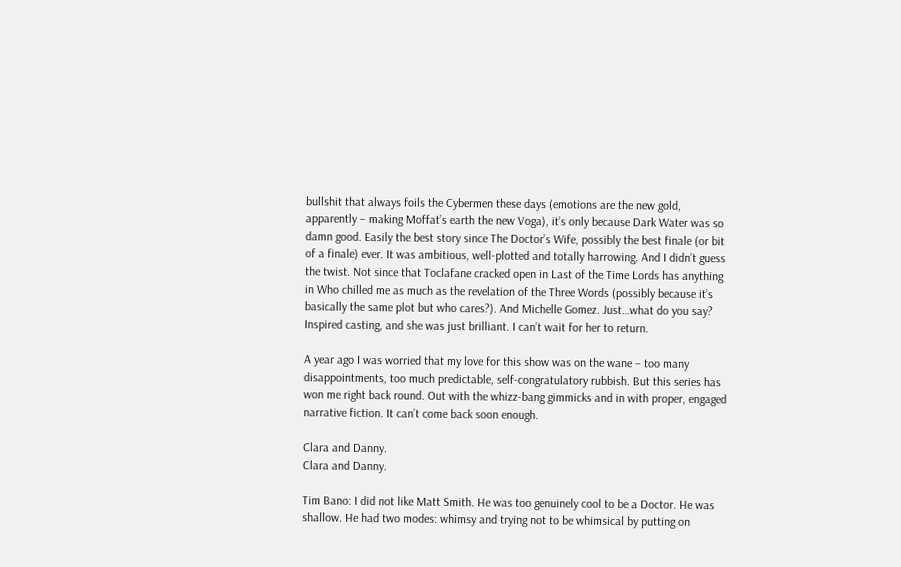bullshit that always foils the Cybermen these days (emotions are the new gold, apparently – making Moffat’s earth the new Voga), it’s only because Dark Water was so damn good. Easily the best story since The Doctor’s Wife, possibly the best finale (or bit of a finale) ever. It was ambitious, well-plotted and totally harrowing. And I didn’t guess the twist. Not since that Toclafane cracked open in Last of the Time Lords has anything in Who chilled me as much as the revelation of the Three Words (possibly because it’s basically the same plot but who cares?). And Michelle Gomez. Just…what do you say? Inspired casting, and she was just brilliant. I can’t wait for her to return.

A year ago I was worried that my love for this show was on the wane – too many disappointments, too much predictable, self-congratulatory rubbish. But this series has won me right back round. Out with the whizz-bang gimmicks and in with proper, engaged narrative fiction. It can’t come back soon enough.

Clara and Danny.
Clara and Danny.

Tim Bano: I did not like Matt Smith. He was too genuinely cool to be a Doctor. He was shallow. He had two modes: whimsy and trying not to be whimsical by putting on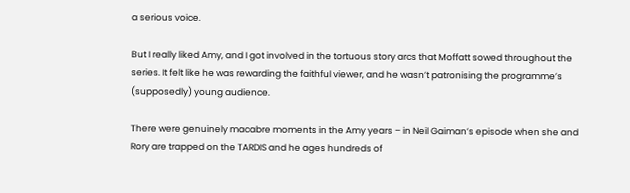a serious voice.

But I really liked Amy, and I got involved in the tortuous story arcs that Moffatt sowed throughout the series. It felt like he was rewarding the faithful viewer, and he wasn’t patronising the programme’s (supposedly) young audience.

There were genuinely macabre moments in the Amy years – in Neil Gaiman’s episode when she and Rory are trapped on the TARDIS and he ages hundreds of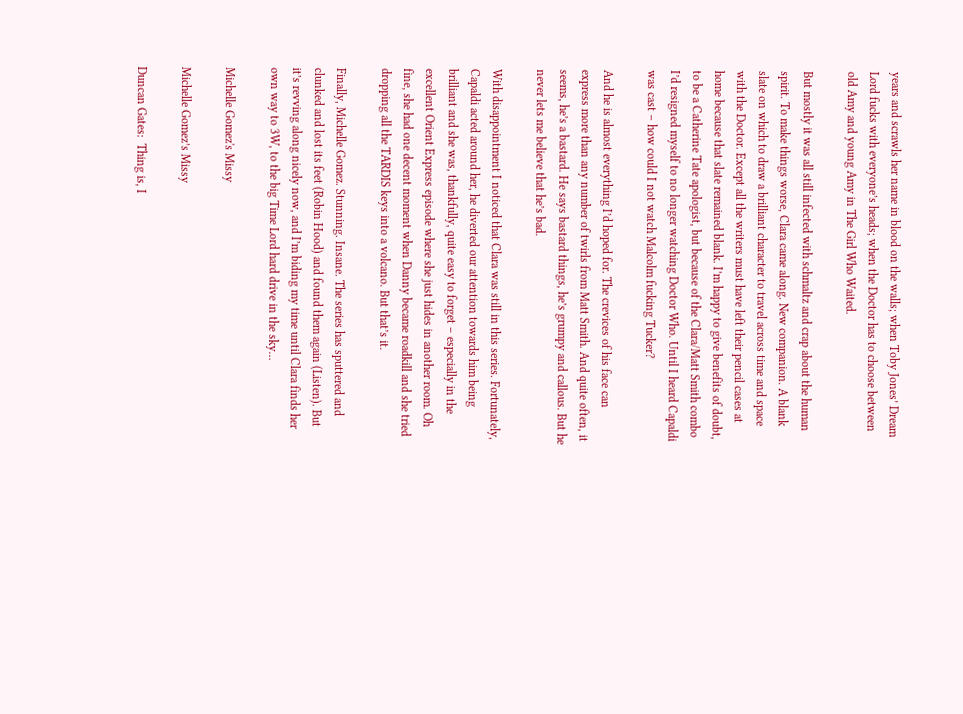years and scrawls her name in blood on the walls; when Toby Jones’ Dream Lord fucks with everyone’s heads; when the Doctor has to choose between old Amy and young Amy in The Girl Who Waited.

But mostly it was all still infected with schmaltz and crap about the human spirit. To make things worse, Clara came along. New companion. A blank slate on which to draw a brilliant character to travel across time and space with the Doctor. Except all the writers must have left their pencil cases at home because that slate remained blank. I’m happy to give benefits of doubt, to be a Catherine Tate apologist, but because of the Clara/Matt Smith combo I’d resigned myself to no longer watching Doctor Who. Until I heard Capaldi was cast – how could I not watch Malcolm fucking Tucker?

And he is almost everything I’d hoped for. The crevices of his face can express more than any number of twirls from Matt Smith. And quite often, it seems, he’s a bastard. He says bastard things, he’s grumpy and callous. But he never lets me believe that he’s bad.

With disappointment I noticed that Clara was still in this series. Fortunately, Capaldi acted around her, he diverted our attention towards him being brilliant and she was, thankfully, quite easy to forget – especially in the excellent Orient Express episode where she just hides in another room. Oh fine, she had one decent moment when Danny became roadkill and she tried dropping all the TARDIS keys into a volcano. But that’s it.

Finally, Michelle Gomez. Stunning. Insane. The series has sputtered and clunked and lost its feet (Robin Hood) and found them again (Listen). But it’s revving along nicely now, and I’m biding my time until Clara finds her own way to 3W, to the big Time Lord hard drive in the sky…

Michelle Gomez's Missy

Michelle Gomez’s Missy

Duncan Gates:  Thing is, I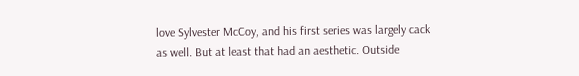love Sylvester McCoy, and his first series was largely cack as well. But at least that had an aesthetic. Outside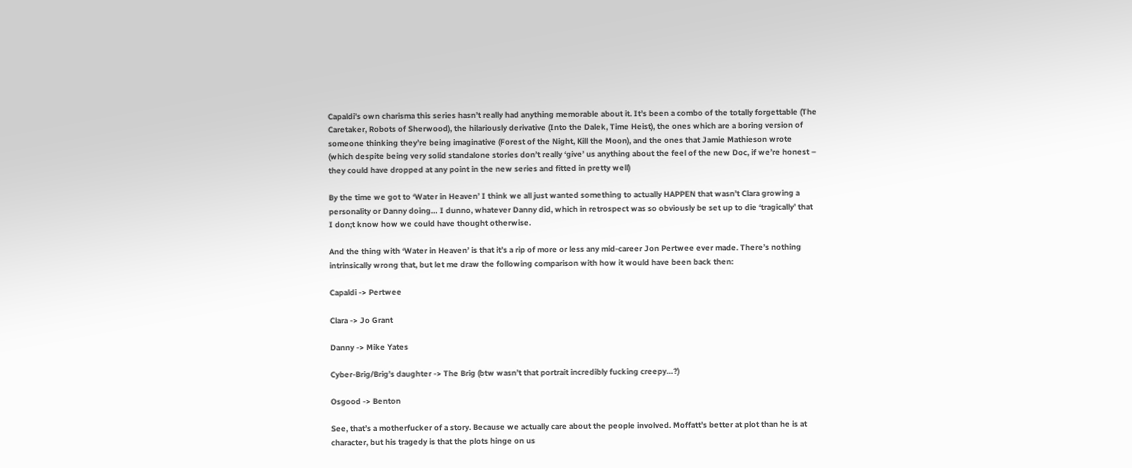Capaldi’s own charisma this series hasn’t really had anything memorable about it. It’s been a combo of the totally forgettable (The Caretaker, Robots of Sherwood), the hilariously derivative (Into the Dalek, Time Heist), the ones which are a boring version of someone thinking they’re being imaginative (Forest of the Night, Kill the Moon), and the ones that Jamie Mathieson wrote (which despite being very solid standalone stories don’t really ‘give’ us anything about the feel of the new Doc, if we’re honest – they could have dropped at any point in the new series and fitted in pretty well)

By the time we got to ‘Water in Heaven’ I think we all just wanted something to actually HAPPEN that wasn’t Clara growing a personality or Danny doing… I dunno, whatever Danny did, which in retrospect was so obviously be set up to die ‘tragically’ that I don;t know how we could have thought otherwise.

And the thing with ‘Water in Heaven’ is that it’s a rip of more or less any mid-career Jon Pertwee ever made. There’s nothing intrinsically wrong that, but let me draw the following comparison with how it would have been back then:

Capaldi -> Pertwee

Clara -> Jo Grant

Danny -> Mike Yates

Cyber-Brig/Brig’s daughter -> The Brig (btw wasn’t that portrait incredibly fucking creepy…?)

Osgood -> Benton

See, that’s a motherfucker of a story. Because we actually care about the people involved. Moffatt’s better at plot than he is at character, but his tragedy is that the plots hinge on us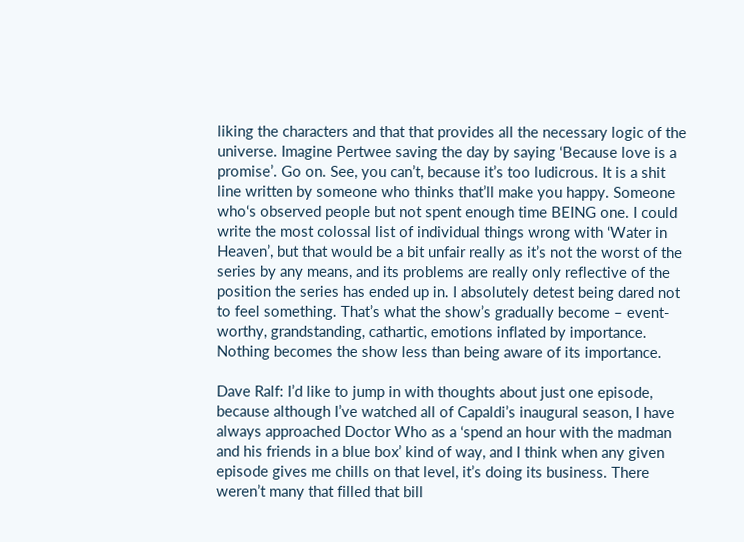liking the characters and that that provides all the necessary logic of the universe. Imagine Pertwee saving the day by saying ‘Because love is a promise’. Go on. See, you can’t, because it’s too ludicrous. It is a shit line written by someone who thinks that’ll make you happy. Someone who‘s observed people but not spent enough time BEING one. I could write the most colossal list of individual things wrong with ‘Water in Heaven’, but that would be a bit unfair really as it’s not the worst of the series by any means, and its problems are really only reflective of the position the series has ended up in. I absolutely detest being dared not to feel something. That’s what the show’s gradually become – event-worthy, grandstanding, cathartic, emotions inflated by importance. Nothing becomes the show less than being aware of its importance.

Dave Ralf: I’d like to jump in with thoughts about just one episode, because although I’ve watched all of Capaldi’s inaugural season, I have always approached Doctor Who as a ‘spend an hour with the madman and his friends in a blue box’ kind of way, and I think when any given episode gives me chills on that level, it’s doing its business. There weren’t many that filled that bill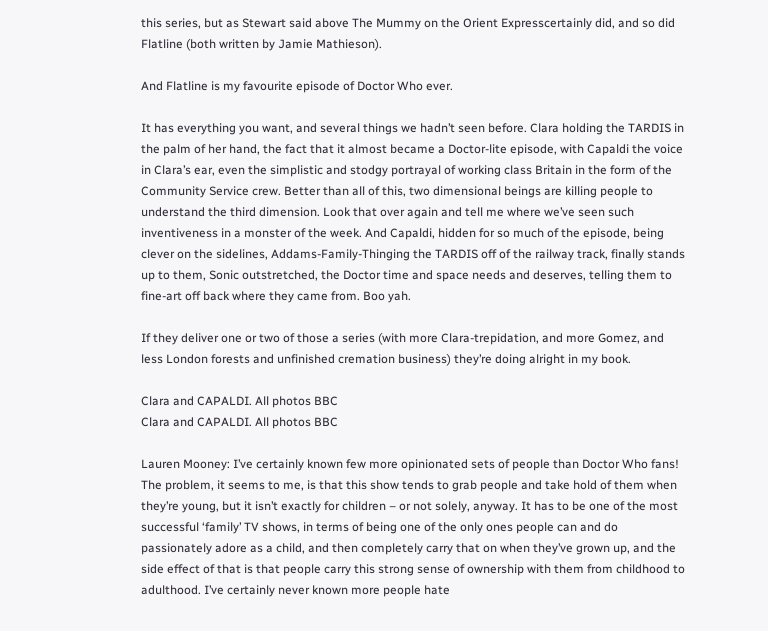this series, but as Stewart said above The Mummy on the Orient Expresscertainly did, and so did Flatline (both written by Jamie Mathieson).

And Flatline is my favourite episode of Doctor Who ever.

It has everything you want, and several things we hadn’t seen before. Clara holding the TARDIS in the palm of her hand, the fact that it almost became a Doctor-lite episode, with Capaldi the voice in Clara’s ear, even the simplistic and stodgy portrayal of working class Britain in the form of the Community Service crew. Better than all of this, two dimensional beings are killing people to understand the third dimension. Look that over again and tell me where we’ve seen such inventiveness in a monster of the week. And Capaldi, hidden for so much of the episode, being clever on the sidelines, Addams-Family-Thinging the TARDIS off of the railway track, finally stands up to them, Sonic outstretched, the Doctor time and space needs and deserves, telling them to fine-art off back where they came from. Boo yah.

If they deliver one or two of those a series (with more Clara-trepidation, and more Gomez, and less London forests and unfinished cremation business) they’re doing alright in my book.

Clara and CAPALDI. All photos BBC
Clara and CAPALDI. All photos BBC

Lauren Mooney: I’ve certainly known few more opinionated sets of people than Doctor Who fans! The problem, it seems to me, is that this show tends to grab people and take hold of them when they’re young, but it isn’t exactly for children – or not solely, anyway. It has to be one of the most successful ‘family’ TV shows, in terms of being one of the only ones people can and do passionately adore as a child, and then completely carry that on when they’ve grown up, and the side effect of that is that people carry this strong sense of ownership with them from childhood to adulthood. I’ve certainly never known more people hate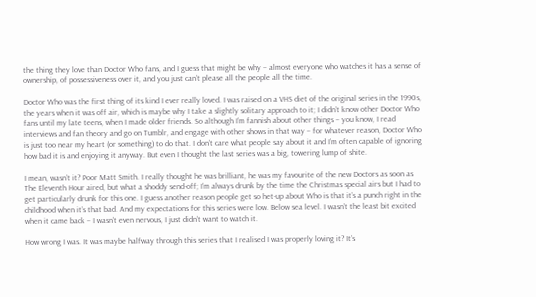the thing they love than Doctor Who fans, and I guess that might be why – almost everyone who watches it has a sense of ownership, of possessiveness over it, and you just can’t please all the people all the time.

Doctor Who was the first thing of its kind I ever really loved. I was raised on a VHS diet of the original series in the 1990s, the years when it was off air, which is maybe why I take a slightly solitary approach to it; I didn’t know other Doctor Who fans until my late teens, when I made older friends. So although I’m fannish about other things – you know, I read interviews and fan theory and go on Tumblr, and engage with other shows in that way – for whatever reason, Doctor Who is just too near my heart (or something) to do that. I don’t care what people say about it and I’m often capable of ignoring how bad it is and enjoying it anyway. But even I thought the last series was a big, towering lump of shite.

I mean, wasn’t it? Poor Matt Smith. I really thought he was brilliant, he was my favourite of the new Doctors as soon as The Eleventh Hour aired, but what a shoddy send-off; I’m always drunk by the time the Christmas special airs but I had to get particularly drunk for this one. I guess another reason people get so het-up about Who is that it’s a punch right in the childhood when it’s that bad. And my expectations for this series were low. Below sea level. I wasn’t the least bit excited when it came back – I wasn’t even nervous, I just didn’t want to watch it.

How wrong I was. It was maybe halfway through this series that I realised I was properly loving it? It’s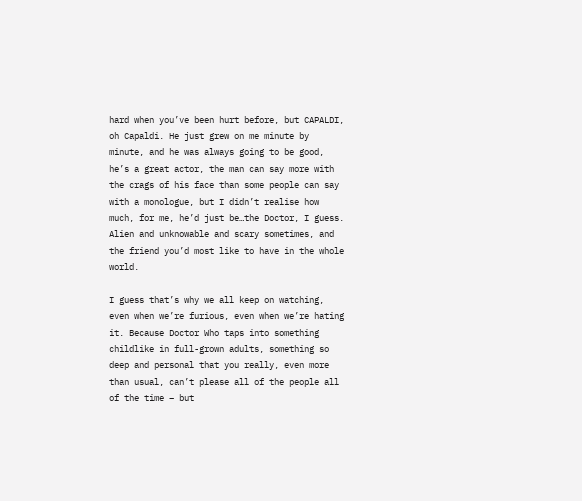hard when you’ve been hurt before, but CAPALDI, oh Capaldi. He just grew on me minute by minute, and he was always going to be good, he’s a great actor, the man can say more with the crags of his face than some people can say with a monologue, but I didn’t realise how much, for me, he’d just be…the Doctor, I guess. Alien and unknowable and scary sometimes, and the friend you’d most like to have in the whole world.

I guess that’s why we all keep on watching, even when we’re furious, even when we’re hating it. Because Doctor Who taps into something childlike in full-grown adults, something so deep and personal that you really, even more than usual, can’t please all of the people all of the time – but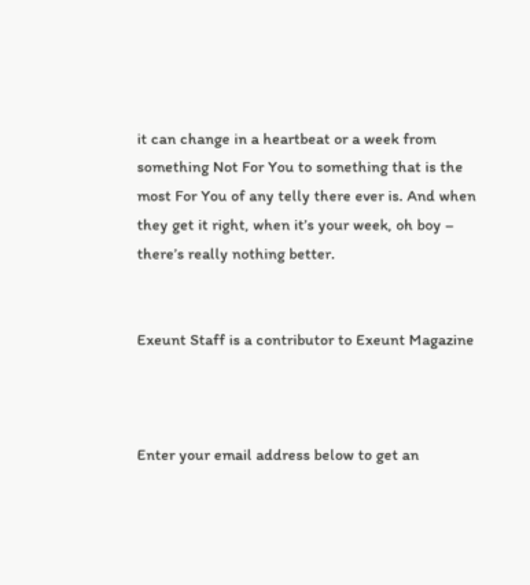it can change in a heartbeat or a week from something Not For You to something that is the most For You of any telly there ever is. And when they get it right, when it’s your week, oh boy – there’s really nothing better.


Exeunt Staff is a contributor to Exeunt Magazine



Enter your email address below to get an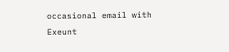occasional email with Exeunt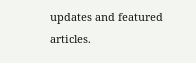updates and featured articles.